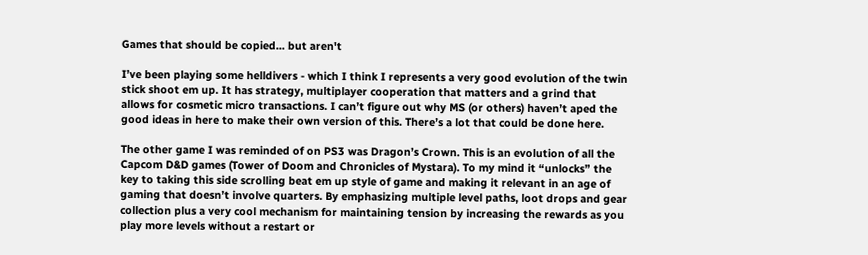Games that should be copied... but aren't

I’ve been playing some helldivers - which I think I represents a very good evolution of the twin stick shoot em up. It has strategy, multiplayer cooperation that matters and a grind that allows for cosmetic micro transactions. I can’t figure out why MS (or others) haven’t aped the good ideas in here to make their own version of this. There’s a lot that could be done here.

The other game I was reminded of on PS3 was Dragon’s Crown. This is an evolution of all the Capcom D&D games (Tower of Doom and Chronicles of Mystara). To my mind it “unlocks” the key to taking this side scrolling beat em up style of game and making it relevant in an age of gaming that doesn’t involve quarters. By emphasizing multiple level paths, loot drops and gear collection plus a very cool mechanism for maintaining tension by increasing the rewards as you play more levels without a restart or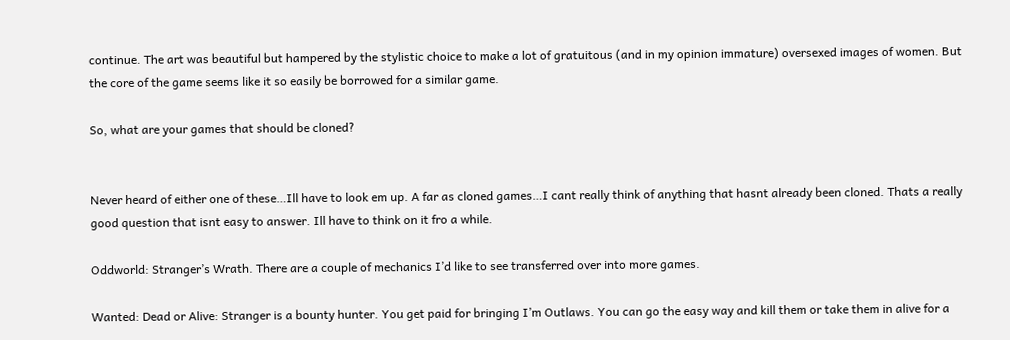continue. The art was beautiful but hampered by the stylistic choice to make a lot of gratuitous (and in my opinion immature) oversexed images of women. But the core of the game seems like it so easily be borrowed for a similar game.

So, what are your games that should be cloned?


Never heard of either one of these…Ill have to look em up. A far as cloned games…I cant really think of anything that hasnt already been cloned. Thats a really good question that isnt easy to answer. Ill have to think on it fro a while.

Oddworld: Stranger’s Wrath. There are a couple of mechanics I’d like to see transferred over into more games.

Wanted: Dead or Alive: Stranger is a bounty hunter. You get paid for bringing I’m Outlaws. You can go the easy way and kill them or take them in alive for a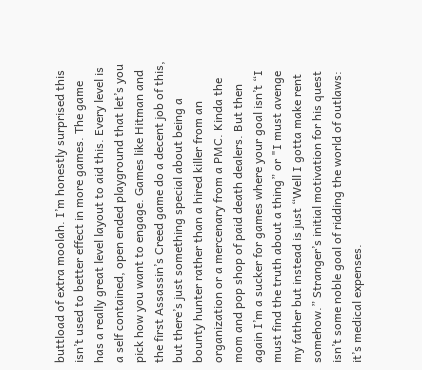buttload of extra moolah. I’m honestly surprised this isn’t used to better effect in more games. The game has a really great level layout to aid this. Every level is a self contained, open ended playground that let’s you pick how you want to engage. Games like Hitman and the first Assassin’s Creed game do a decent job of this, but there’s just something special about being a bounty hunter rather than a hired killer from an organization or a mercenary from a PMC. Kinda the mom and pop shop of paid death dealers. But then again I’m a sucker for games where your goal isn’t “I must find the truth about a thing” or "I must avenge my father but instead is just “Well I gotta make rent somehow.” Stranger’s initial motivation for his quest isn’t some noble goal of ridding the world of outlaws: it’s medical expenses.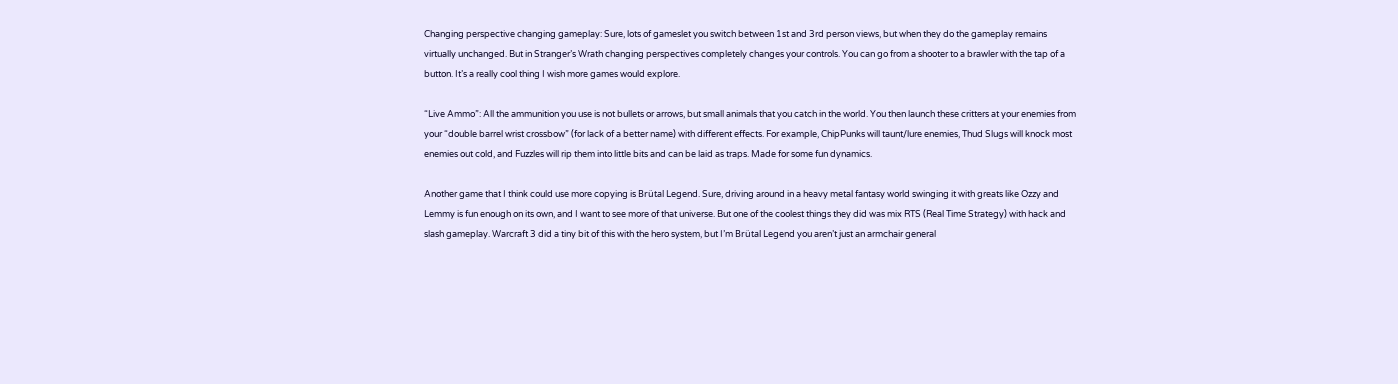Changing perspective changing gameplay: Sure, lots of gameslet you switch between 1st and 3rd person views, but when they do the gameplay remains virtually unchanged. But in Stranger’s Wrath changing perspectives completely changes your controls. You can go from a shooter to a brawler with the tap of a button. It’s a really cool thing I wish more games would explore.

“Live Ammo”: All the ammunition you use is not bullets or arrows, but small animals that you catch in the world. You then launch these critters at your enemies from your “double barrel wrist crossbow” (for lack of a better name) with different effects. For example, ChipPunks will taunt/lure enemies, Thud Slugs will knock most enemies out cold, and Fuzzles will rip them into little bits and can be laid as traps. Made for some fun dynamics.

Another game that I think could use more copying is Brütal Legend. Sure, driving around in a heavy metal fantasy world swinging it with greats like Ozzy and Lemmy is fun enough on its own, and I want to see more of that universe. But one of the coolest things they did was mix RTS (Real Time Strategy) with hack and slash gameplay. Warcraft 3 did a tiny bit of this with the hero system, but I’m Brütal Legend you aren’t just an armchair general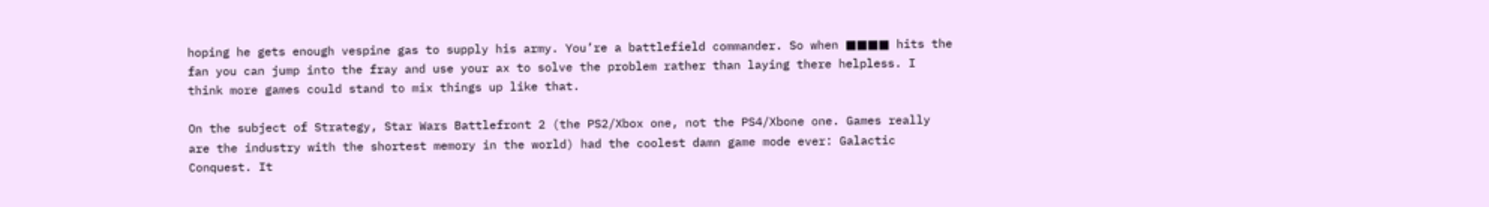hoping he gets enough vespine gas to supply his army. You’re a battlefield commander. So when ■■■■ hits the fan you can jump into the fray and use your ax to solve the problem rather than laying there helpless. I think more games could stand to mix things up like that.

On the subject of Strategy, Star Wars Battlefront 2 (the PS2/Xbox one, not the PS4/Xbone one. Games really are the industry with the shortest memory in the world) had the coolest damn game mode ever: Galactic Conquest. It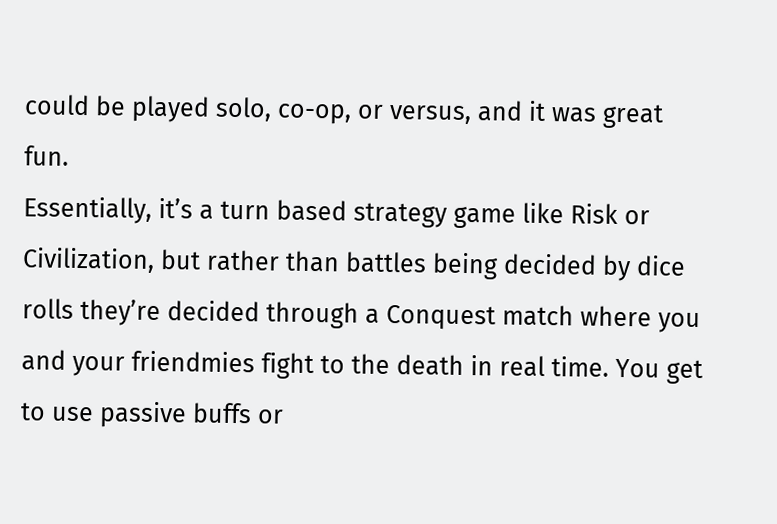could be played solo, co-op, or versus, and it was great fun.
Essentially, it’s a turn based strategy game like Risk or Civilization, but rather than battles being decided by dice rolls they’re decided through a Conquest match where you and your friendmies fight to the death in real time. You get to use passive buffs or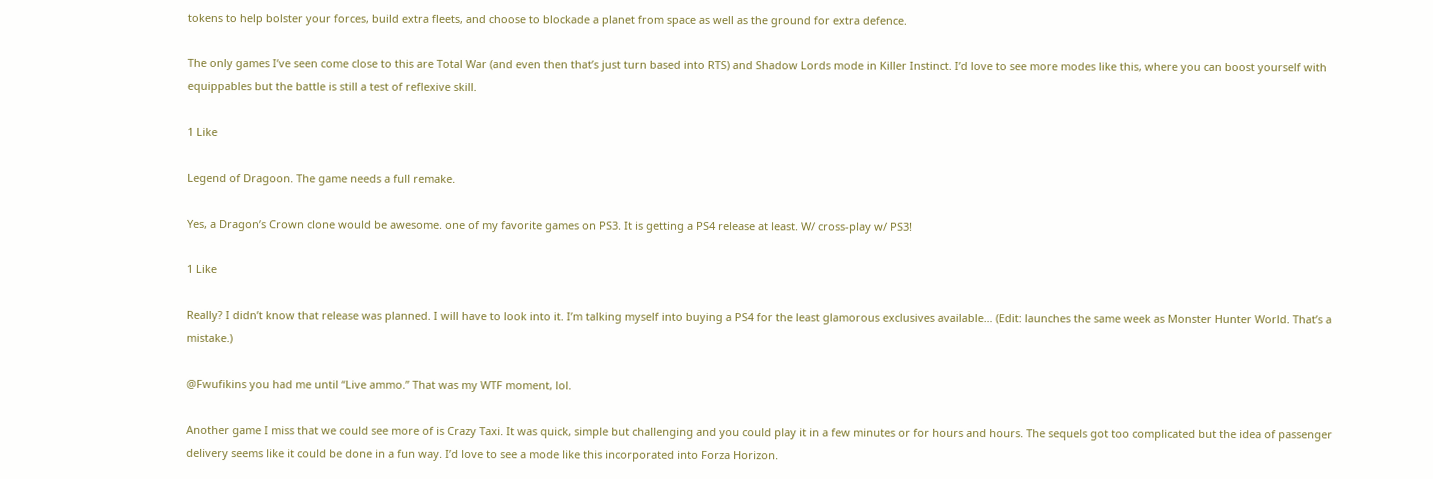tokens to help bolster your forces, build extra fleets, and choose to blockade a planet from space as well as the ground for extra defence.

The only games I’ve seen come close to this are Total War (and even then that’s just turn based into RTS) and Shadow Lords mode in Killer Instinct. I’d love to see more modes like this, where you can boost yourself with equippables but the battle is still a test of reflexive skill.

1 Like

Legend of Dragoon. The game needs a full remake.

Yes, a Dragon’s Crown clone would be awesome. one of my favorite games on PS3. It is getting a PS4 release at least. W/ cross-play w/ PS3!

1 Like

Really? I didn’t know that release was planned. I will have to look into it. I’m talking myself into buying a PS4 for the least glamorous exclusives available… (Edit: launches the same week as Monster Hunter World. That’s a mistake.)

@Fwufikins you had me until “Live ammo.” That was my WTF moment, lol.

Another game I miss that we could see more of is Crazy Taxi. It was quick, simple but challenging and you could play it in a few minutes or for hours and hours. The sequels got too complicated but the idea of passenger delivery seems like it could be done in a fun way. I’d love to see a mode like this incorporated into Forza Horizon.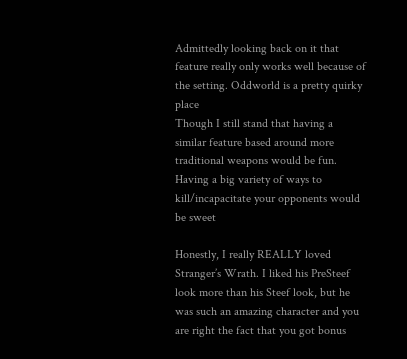Admittedly looking back on it that feature really only works well because of the setting. Oddworld is a pretty quirky place
Though I still stand that having a similar feature based around more traditional weapons would be fun. Having a big variety of ways to kill/incapacitate your opponents would be sweet

Honestly, I really REALLY loved Stranger’s Wrath. I liked his PreSteef look more than his Steef look, but he was such an amazing character and you are right the fact that you got bonus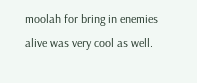moolah for bring in enemies alive was very cool as well.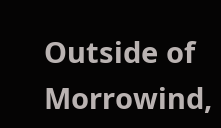Outside of Morrowind,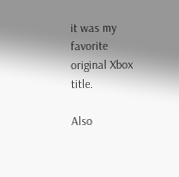it was my favorite original Xbox title.

Also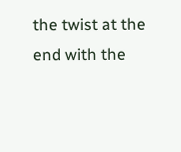the twist at the end with the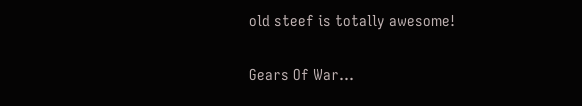old steef is totally awesome!

Gears Of War…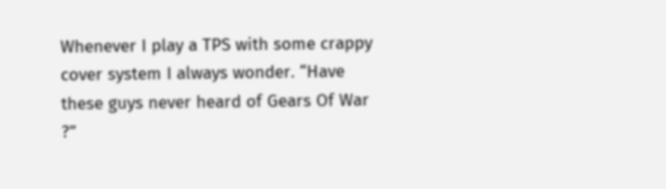Whenever I play a TPS with some crappy cover system I always wonder. “Have these guys never heard of Gears Of War ?”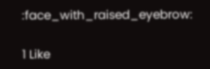:face_with_raised_eyebrow:

1 Like